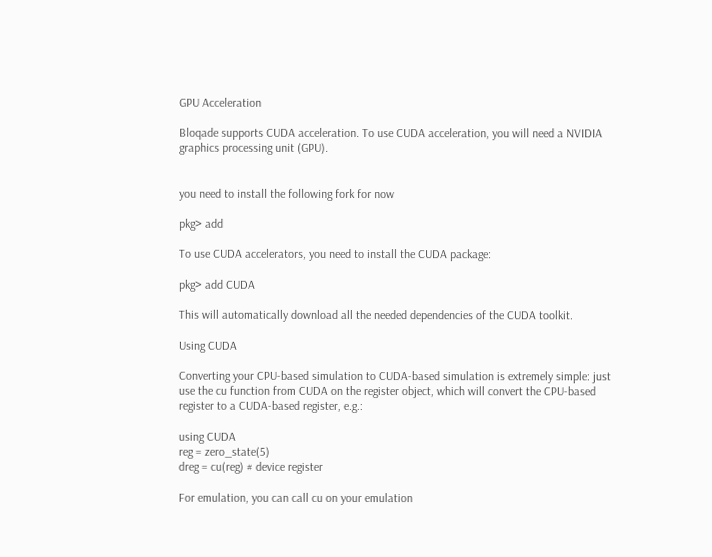GPU Acceleration

Bloqade supports CUDA acceleration. To use CUDA acceleration, you will need a NVIDIA graphics processing unit (GPU).


you need to install the following fork for now

pkg> add

To use CUDA accelerators, you need to install the CUDA package:

pkg> add CUDA

This will automatically download all the needed dependencies of the CUDA toolkit.

Using CUDA

Converting your CPU-based simulation to CUDA-based simulation is extremely simple: just use the cu function from CUDA on the register object, which will convert the CPU-based register to a CUDA-based register, e.g.:

using CUDA
reg = zero_state(5)
dreg = cu(reg) # device register

For emulation, you can call cu on your emulation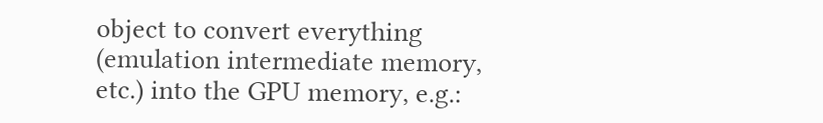object to convert everything (emulation intermediate memory, etc.) into the GPU memory, e.g.: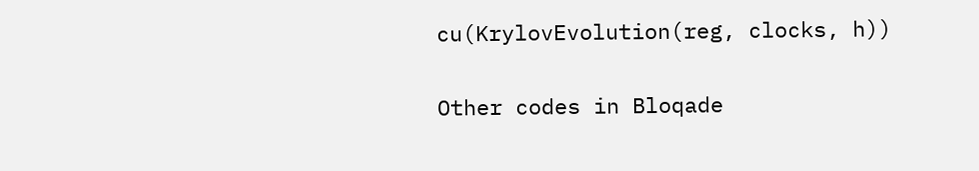cu(KrylovEvolution(reg, clocks, h))

Other codes in Bloqade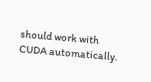should work with CUDA automatically.